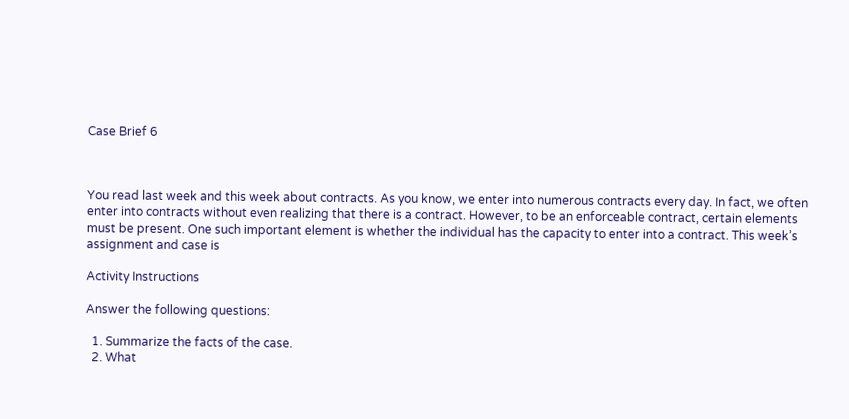Case Brief 6



You read last week and this week about contracts. As you know, we enter into numerous contracts every day. In fact, we often enter into contracts without even realizing that there is a contract. However, to be an enforceable contract, certain elements must be present. One such important element is whether the individual has the capacity to enter into a contract. This week’s assignment and case is

Activity Instructions

Answer the following questions:

  1. Summarize the facts of the case.
  2. What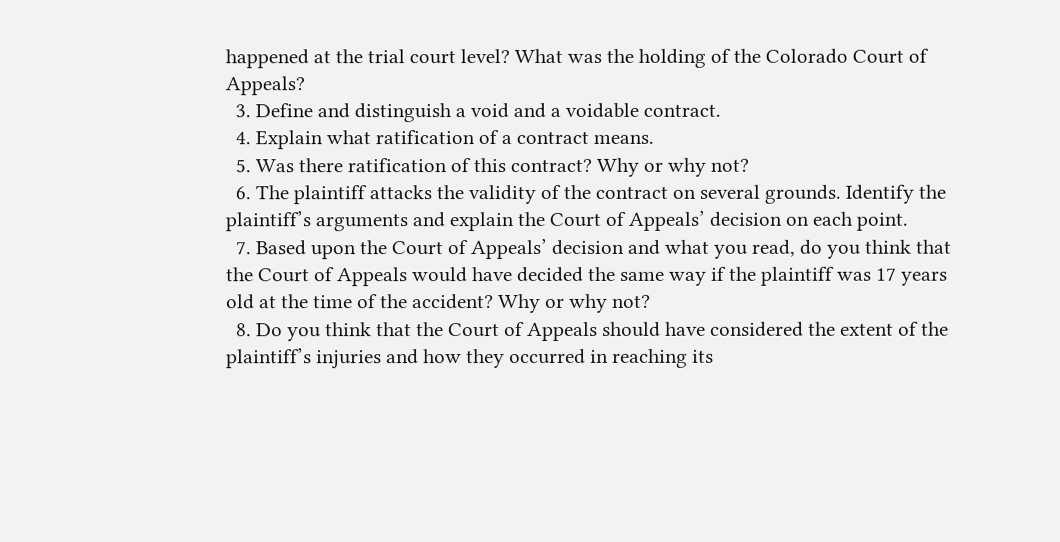happened at the trial court level? What was the holding of the Colorado Court of Appeals?
  3. Define and distinguish a void and a voidable contract.
  4. Explain what ratification of a contract means.
  5. Was there ratification of this contract? Why or why not?
  6. The plaintiff attacks the validity of the contract on several grounds. Identify the plaintiff’s arguments and explain the Court of Appeals’ decision on each point.
  7. Based upon the Court of Appeals’ decision and what you read, do you think that the Court of Appeals would have decided the same way if the plaintiff was 17 years old at the time of the accident? Why or why not?
  8. Do you think that the Court of Appeals should have considered the extent of the plaintiff’s injuries and how they occurred in reaching its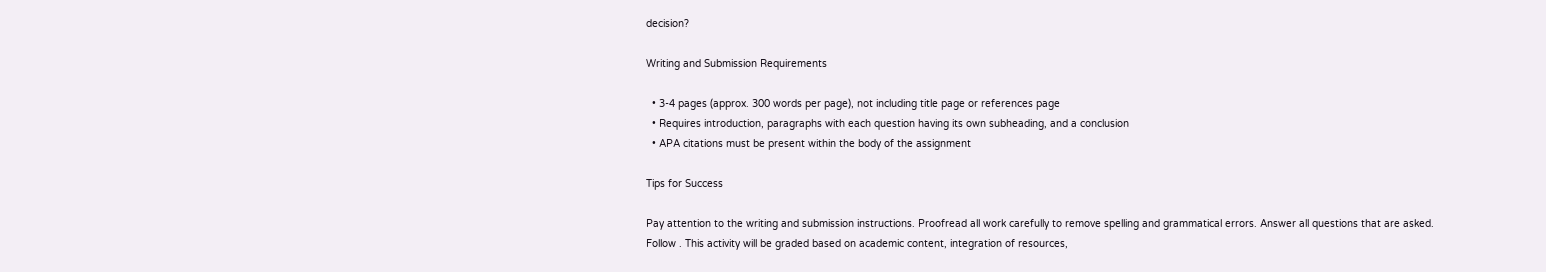decision?

Writing and Submission Requirements

  • 3-4 pages (approx. 300 words per page), not including title page or references page
  • Requires introduction, paragraphs with each question having its own subheading, and a conclusion
  • APA citations must be present within the body of the assignment

Tips for Success

Pay attention to the writing and submission instructions. Proofread all work carefully to remove spelling and grammatical errors. Answer all questions that are asked. Follow . This activity will be graded based on academic content, integration of resources,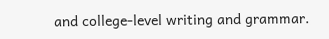and college-level writing and grammar.